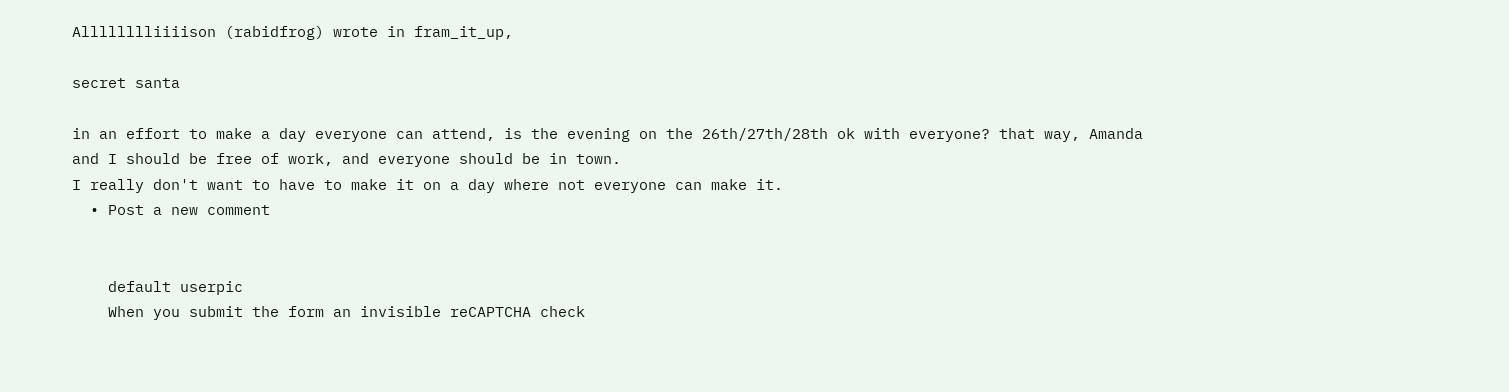Alllllllliiiison (rabidfrog) wrote in fram_it_up,

secret santa

in an effort to make a day everyone can attend, is the evening on the 26th/27th/28th ok with everyone? that way, Amanda and I should be free of work, and everyone should be in town.
I really don't want to have to make it on a day where not everyone can make it.
  • Post a new comment


    default userpic
    When you submit the form an invisible reCAPTCHA check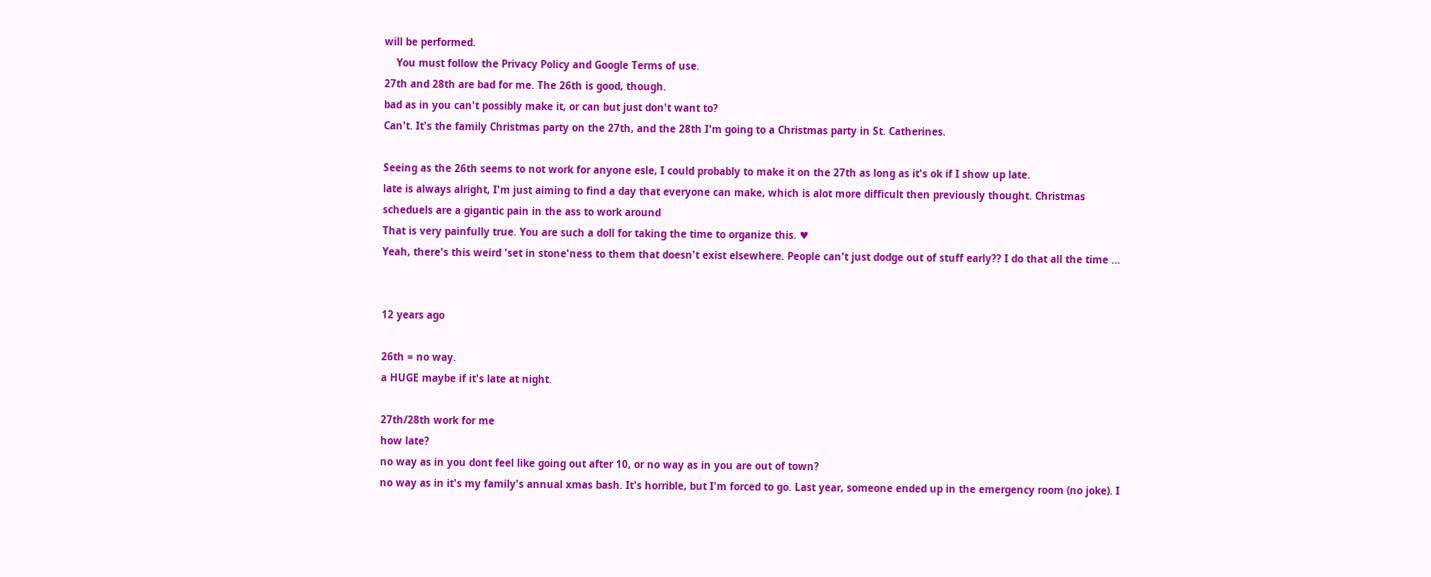will be performed.
    You must follow the Privacy Policy and Google Terms of use.
27th and 28th are bad for me. The 26th is good, though.
bad as in you can't possibly make it, or can but just don't want to?
Can't. It's the family Christmas party on the 27th, and the 28th I'm going to a Christmas party in St. Catherines.

Seeing as the 26th seems to not work for anyone esle, I could probably to make it on the 27th as long as it's ok if I show up late.
late is always alright, I'm just aiming to find a day that everyone can make, which is alot more difficult then previously thought. Christmas scheduels are a gigantic pain in the ass to work around
That is very painfully true. You are such a doll for taking the time to organize this. ♥
Yeah, there's this weird 'set in stone'ness to them that doesn't exist elsewhere. People can't just dodge out of stuff early?? I do that all the time ...


12 years ago

26th = no way.
a HUGE maybe if it's late at night.

27th/28th work for me
how late?
no way as in you dont feel like going out after 10, or no way as in you are out of town?
no way as in it's my family's annual xmas bash. It's horrible, but I'm forced to go. Last year, someone ended up in the emergency room (no joke). I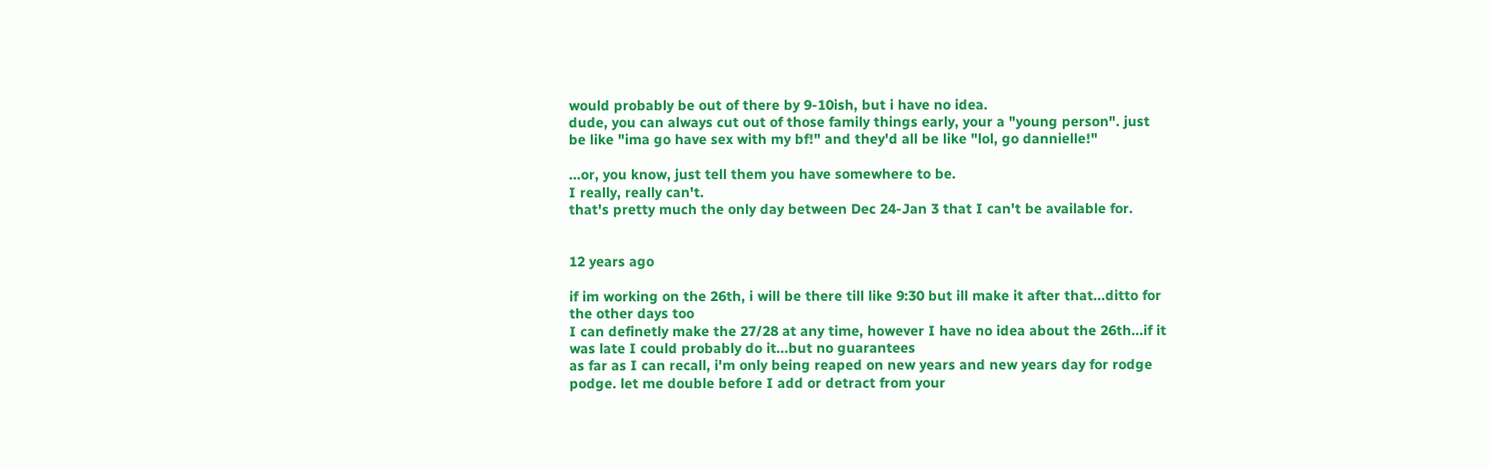would probably be out of there by 9-10ish, but i have no idea.
dude, you can always cut out of those family things early, your a "young person". just be like "ima go have sex with my bf!" and they'd all be like "lol, go dannielle!"

...or, you know, just tell them you have somewhere to be.
I really, really can't.
that's pretty much the only day between Dec 24-Jan 3 that I can't be available for.


12 years ago

if im working on the 26th, i will be there till like 9:30 but ill make it after that...ditto for the other days too
I can definetly make the 27/28 at any time, however I have no idea about the 26th...if it was late I could probably do it...but no guarantees
as far as I can recall, i'm only being reaped on new years and new years day for rodge podge. let me double before I add or detract from your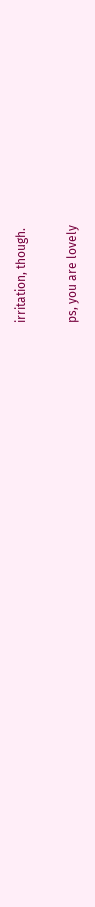irritation, though.

ps, you are lovely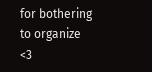for bothering to organize <3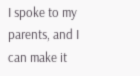I spoke to my parents, and I can make it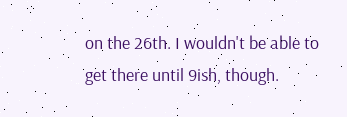on the 26th. I wouldn't be able to get there until 9ish, though.